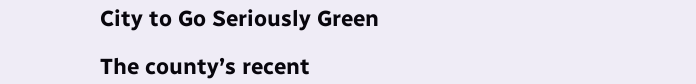City to Go Seriously Green

The county’s recent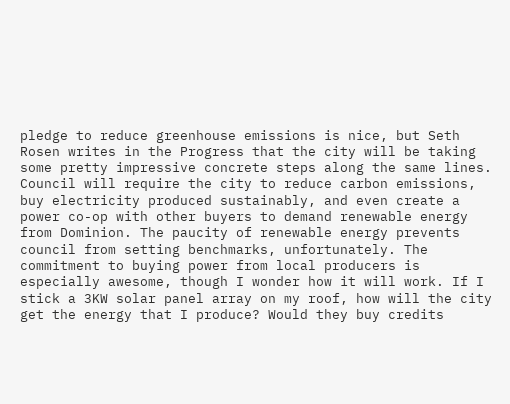pledge to reduce greenhouse emissions is nice, but Seth Rosen writes in the Progress that the city will be taking some pretty impressive concrete steps along the same lines. Council will require the city to reduce carbon emissions, buy electricity produced sustainably, and even create a power co-op with other buyers to demand renewable energy from Dominion. The paucity of renewable energy prevents council from setting benchmarks, unfortunately. The commitment to buying power from local producers is especially awesome, though I wonder how it will work. If I stick a 3KW solar panel array on my roof, how will the city get the energy that I produce? Would they buy credits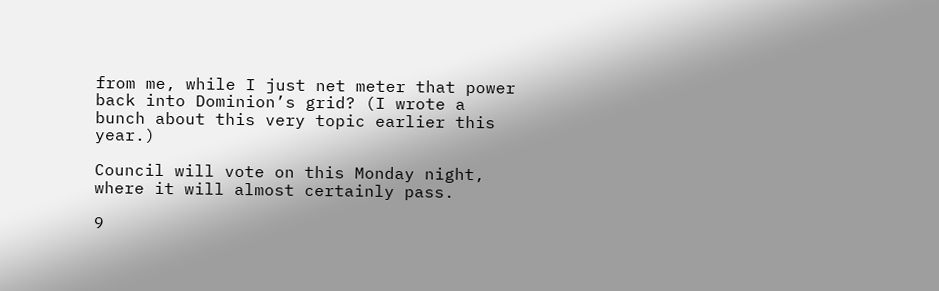from me, while I just net meter that power back into Dominion’s grid? (I wrote a bunch about this very topic earlier this year.)

Council will vote on this Monday night, where it will almost certainly pass.

9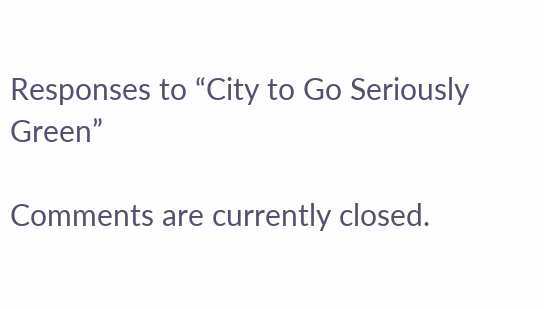Responses to “City to Go Seriously Green”

Comments are currently closed.